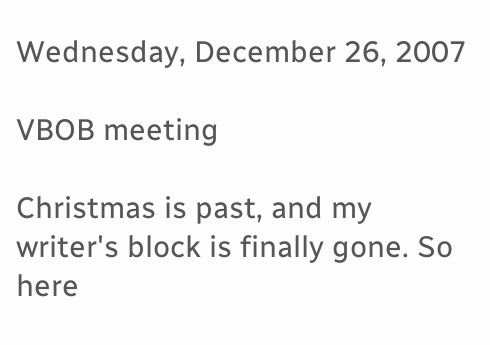Wednesday, December 26, 2007

VBOB meeting

Christmas is past, and my writer's block is finally gone. So here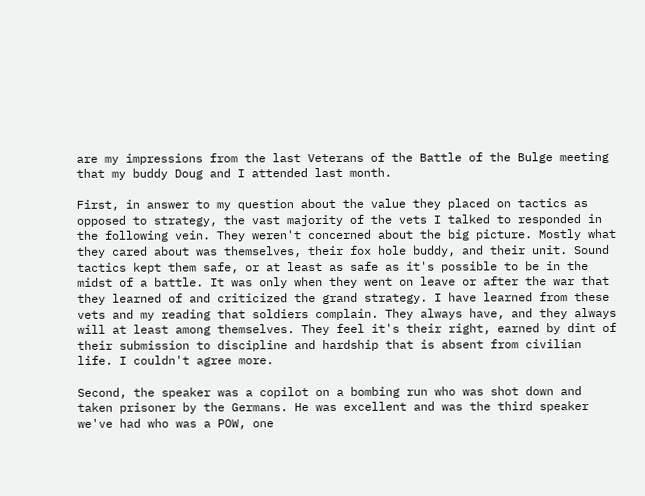are my impressions from the last Veterans of the Battle of the Bulge meeting that my buddy Doug and I attended last month.

First, in answer to my question about the value they placed on tactics as opposed to strategy, the vast majority of the vets I talked to responded in the following vein. They weren't concerned about the big picture. Mostly what they cared about was themselves, their fox hole buddy, and their unit. Sound tactics kept them safe, or at least as safe as it's possible to be in the midst of a battle. It was only when they went on leave or after the war that they learned of and criticized the grand strategy. I have learned from these vets and my reading that soldiers complain. They always have, and they always will at least among themselves. They feel it's their right, earned by dint of their submission to discipline and hardship that is absent from civilian life. I couldn't agree more.

Second, the speaker was a copilot on a bombing run who was shot down and taken prisoner by the Germans. He was excellent and was the third speaker we've had who was a POW, one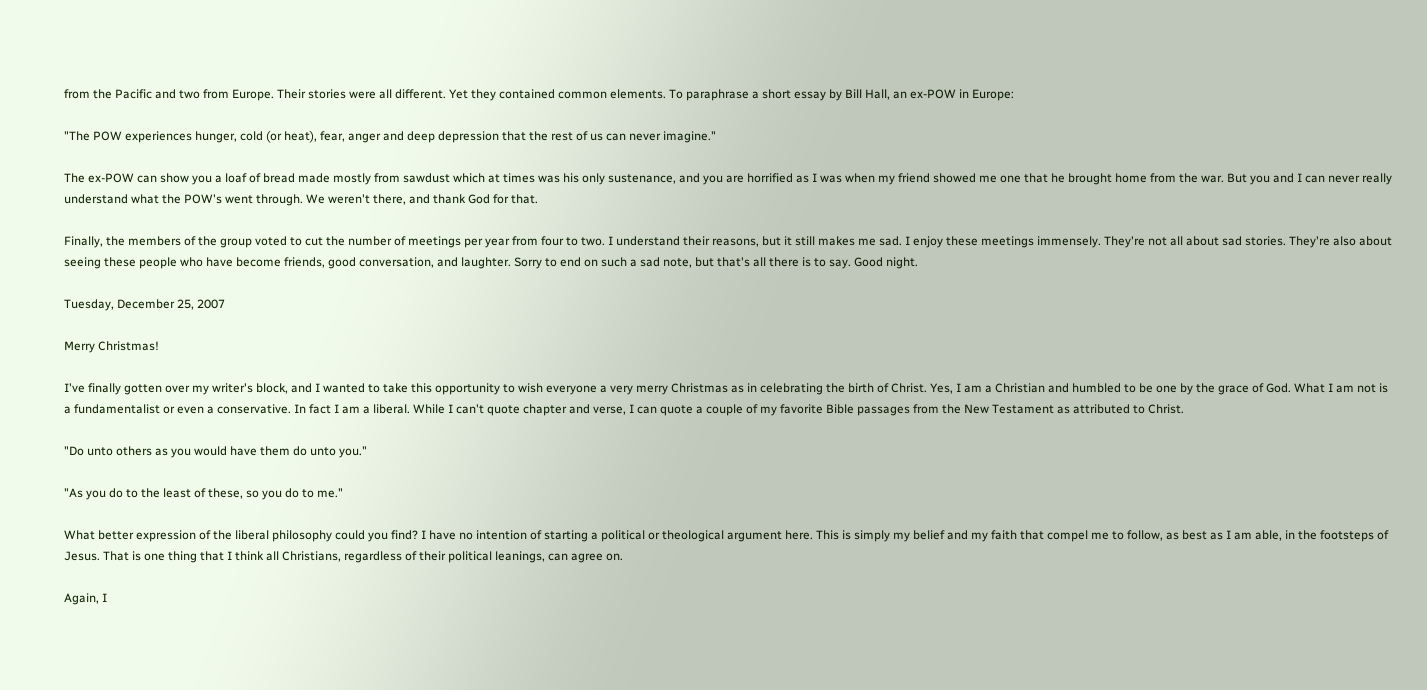from the Pacific and two from Europe. Their stories were all different. Yet they contained common elements. To paraphrase a short essay by Bill Hall, an ex-POW in Europe:

"The POW experiences hunger, cold (or heat), fear, anger and deep depression that the rest of us can never imagine."

The ex-POW can show you a loaf of bread made mostly from sawdust which at times was his only sustenance, and you are horrified as I was when my friend showed me one that he brought home from the war. But you and I can never really understand what the POW's went through. We weren't there, and thank God for that.

Finally, the members of the group voted to cut the number of meetings per year from four to two. I understand their reasons, but it still makes me sad. I enjoy these meetings immensely. They're not all about sad stories. They're also about seeing these people who have become friends, good conversation, and laughter. Sorry to end on such a sad note, but that's all there is to say. Good night.

Tuesday, December 25, 2007

Merry Christmas!

I've finally gotten over my writer's block, and I wanted to take this opportunity to wish everyone a very merry Christmas as in celebrating the birth of Christ. Yes, I am a Christian and humbled to be one by the grace of God. What I am not is a fundamentalist or even a conservative. In fact I am a liberal. While I can't quote chapter and verse, I can quote a couple of my favorite Bible passages from the New Testament as attributed to Christ.

"Do unto others as you would have them do unto you."

"As you do to the least of these, so you do to me."

What better expression of the liberal philosophy could you find? I have no intention of starting a political or theological argument here. This is simply my belief and my faith that compel me to follow, as best as I am able, in the footsteps of Jesus. That is one thing that I think all Christians, regardless of their political leanings, can agree on.

Again, I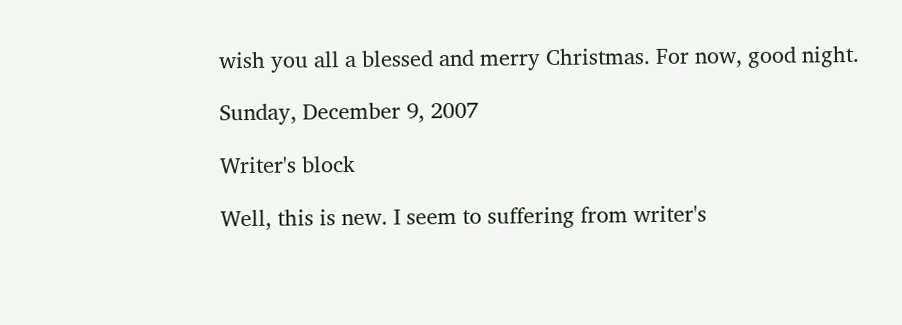wish you all a blessed and merry Christmas. For now, good night.

Sunday, December 9, 2007

Writer's block

Well, this is new. I seem to suffering from writer's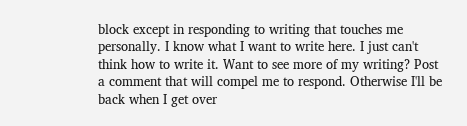block except in responding to writing that touches me personally. I know what I want to write here. I just can't think how to write it. Want to see more of my writing? Post a comment that will compel me to respond. Otherwise I'll be back when I get over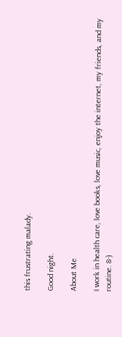this frustrating malady.

Good night.

About Me

I work in health care, love books, love music, enjoy the internet, my friends, and my routine. 8-)